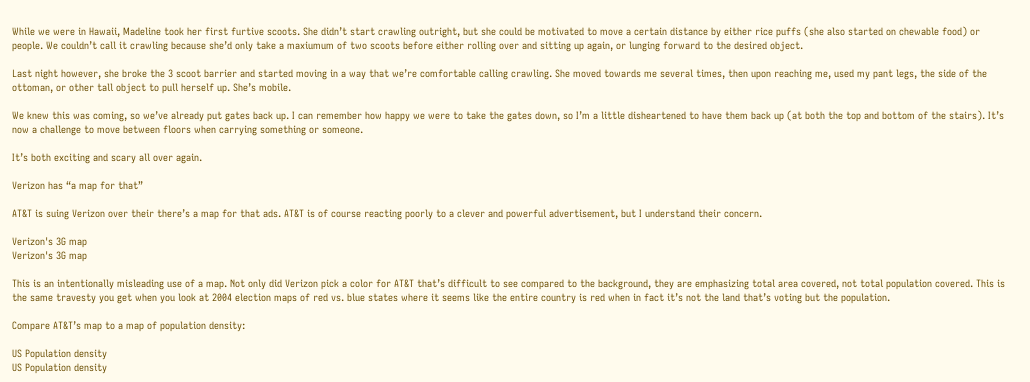While we were in Hawaii, Madeline took her first furtive scoots. She didn’t start crawling outright, but she could be motivated to move a certain distance by either rice puffs (she also started on chewable food) or people. We couldn’t call it crawling because she’d only take a maxiumum of two scoots before either rolling over and sitting up again, or lunging forward to the desired object.

Last night however, she broke the 3 scoot barrier and started moving in a way that we’re comfortable calling crawling. She moved towards me several times, then upon reaching me, used my pant legs, the side of the ottoman, or other tall object to pull herself up. She’s mobile.

We knew this was coming, so we’ve already put gates back up. I can remember how happy we were to take the gates down, so I’m a little disheartened to have them back up (at both the top and bottom of the stairs). It’s now a challenge to move between floors when carrying something or someone.

It’s both exciting and scary all over again.

Verizon has “a map for that”

AT&T is suing Verizon over their there’s a map for that ads. AT&T is of course reacting poorly to a clever and powerful advertisement, but I understand their concern.

Verizon's 3G map
Verizon's 3G map

This is an intentionally misleading use of a map. Not only did Verizon pick a color for AT&T that’s difficult to see compared to the background, they are emphasizing total area covered, not total population covered. This is the same travesty you get when you look at 2004 election maps of red vs. blue states where it seems like the entire country is red when in fact it’s not the land that’s voting but the population.

Compare AT&T’s map to a map of population density:

US Population density
US Population density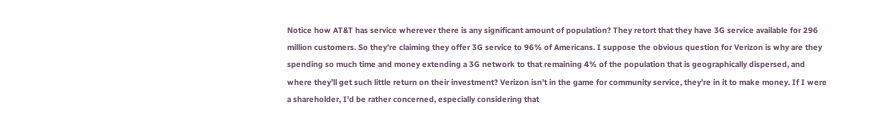Notice how AT&T has service wherever there is any significant amount of population? They retort that they have 3G service available for 296 million customers. So they’re claiming they offer 3G service to 96% of Americans. I suppose the obvious question for Verizon is why are they spending so much time and money extending a 3G network to that remaining 4% of the population that is geographically dispersed, and where they’ll get such little return on their investment? Verizon isn’t in the game for community service, they’re in it to make money. If I were a shareholder, I’d be rather concerned, especially considering that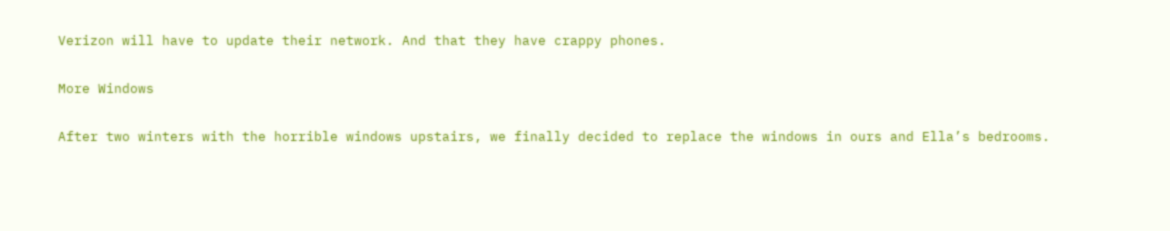Verizon will have to update their network. And that they have crappy phones.

More Windows

After two winters with the horrible windows upstairs, we finally decided to replace the windows in ours and Ella’s bedrooms.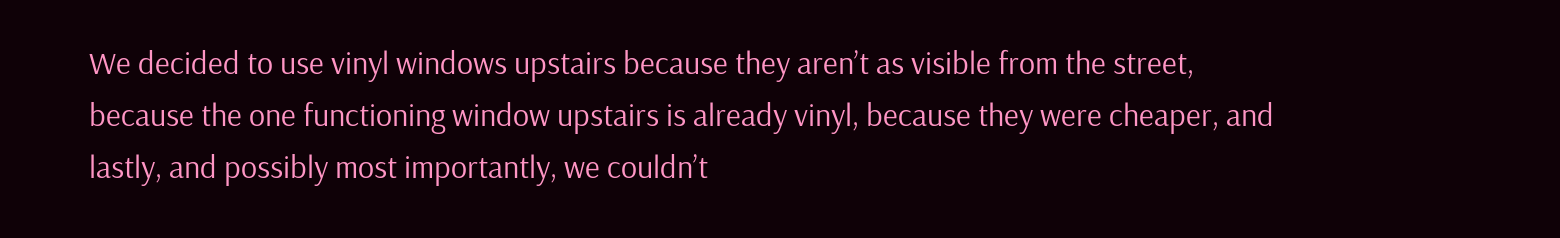We decided to use vinyl windows upstairs because they aren’t as visible from the street, because the one functioning window upstairs is already vinyl, because they were cheaper, and lastly, and possibly most importantly, we couldn’t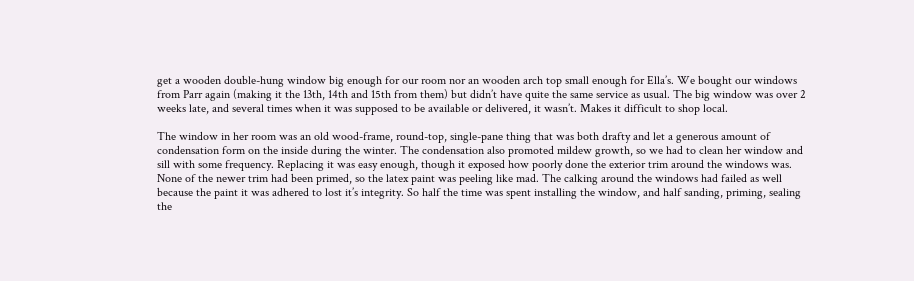get a wooden double-hung window big enough for our room nor an wooden arch top small enough for Ella’s. We bought our windows from Parr again (making it the 13th, 14th and 15th from them) but didn’t have quite the same service as usual. The big window was over 2 weeks late, and several times when it was supposed to be available or delivered, it wasn’t. Makes it difficult to shop local.

The window in her room was an old wood-frame, round-top, single-pane thing that was both drafty and let a generous amount of condensation form on the inside during the winter. The condensation also promoted mildew growth, so we had to clean her window and sill with some frequency. Replacing it was easy enough, though it exposed how poorly done the exterior trim around the windows was. None of the newer trim had been primed, so the latex paint was peeling like mad. The calking around the windows had failed as well because the paint it was adhered to lost it’s integrity. So half the time was spent installing the window, and half sanding, priming, sealing the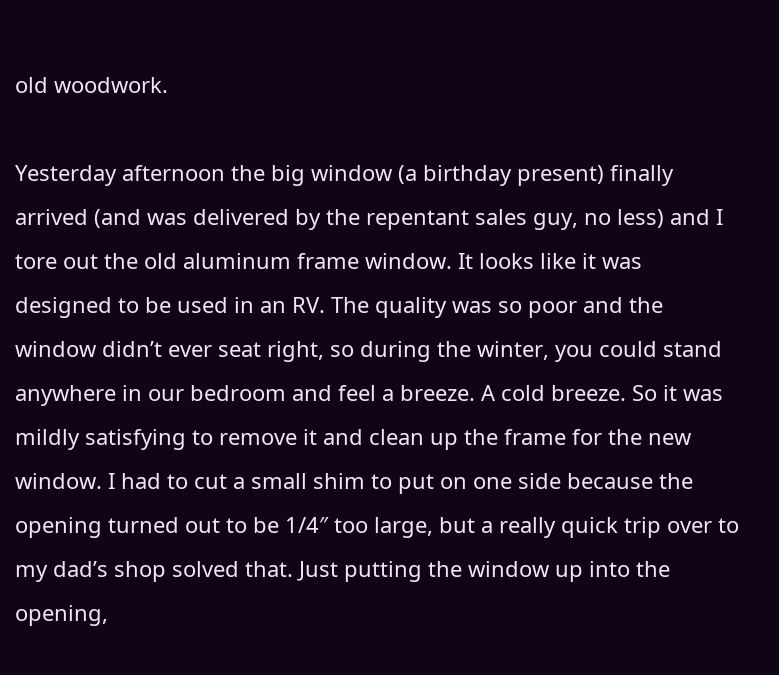old woodwork.

Yesterday afternoon the big window (a birthday present) finally arrived (and was delivered by the repentant sales guy, no less) and I tore out the old aluminum frame window. It looks like it was designed to be used in an RV. The quality was so poor and the window didn’t ever seat right, so during the winter, you could stand anywhere in our bedroom and feel a breeze. A cold breeze. So it was mildly satisfying to remove it and clean up the frame for the new window. I had to cut a small shim to put on one side because the opening turned out to be 1/4″ too large, but a really quick trip over to my dad’s shop solved that. Just putting the window up into the opening,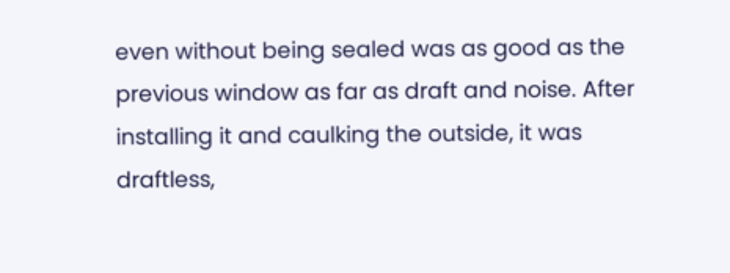even without being sealed was as good as the previous window as far as draft and noise. After installing it and caulking the outside, it was draftless,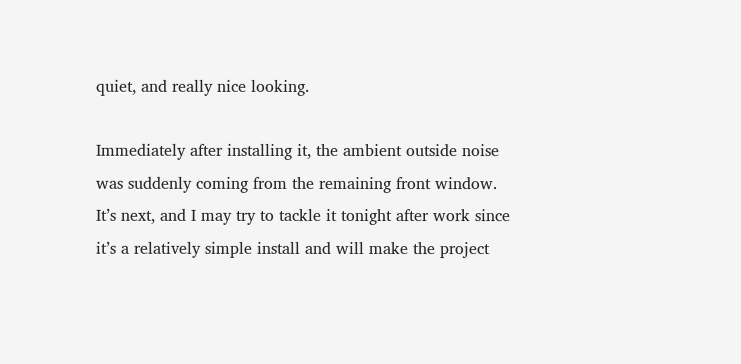quiet, and really nice looking.

Immediately after installing it, the ambient outside noise was suddenly coming from the remaining front window. It’s next, and I may try to tackle it tonight after work since it’s a relatively simple install and will make the project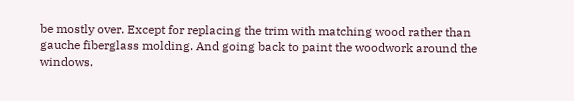be mostly over. Except for replacing the trim with matching wood rather than gauche fiberglass molding. And going back to paint the woodwork around the windows.